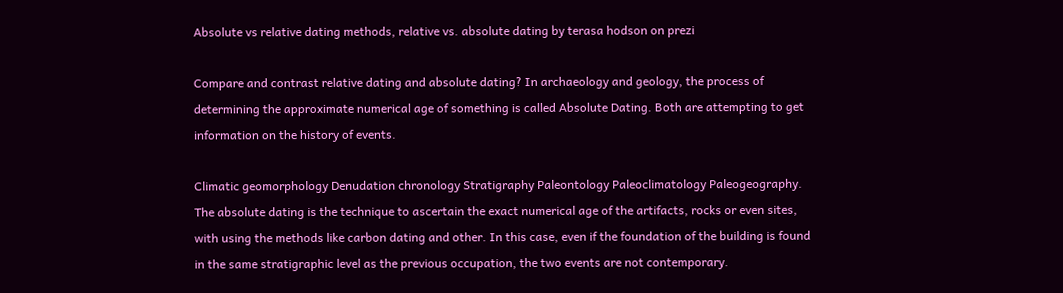Absolute vs relative dating methods, relative vs. absolute dating by terasa hodson on prezi

Compare and contrast relative dating and absolute dating? In archaeology and geology, the process of determining the approximate numerical age of something is called Absolute Dating. Both are attempting to get information on the history of events.

Climatic geomorphology Denudation chronology Stratigraphy Paleontology Paleoclimatology Paleogeography. The absolute dating is the technique to ascertain the exact numerical age of the artifacts, rocks or even sites, with using the methods like carbon dating and other. In this case, even if the foundation of the building is found in the same stratigraphic level as the previous occupation, the two events are not contemporary.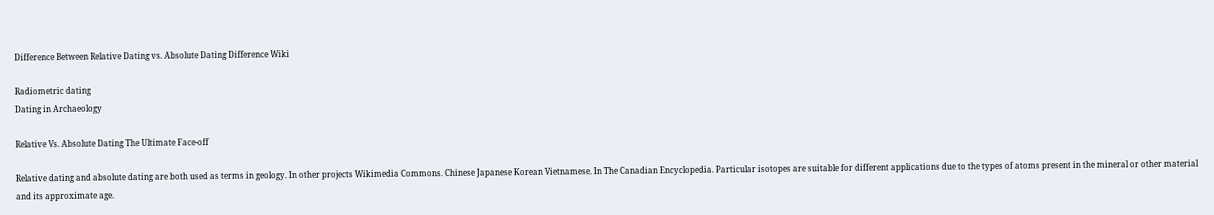Difference Between Relative Dating vs. Absolute Dating Difference Wiki

Radiometric dating
Dating in Archaeology

Relative Vs. Absolute Dating The Ultimate Face-off

Relative dating and absolute dating are both used as terms in geology. In other projects Wikimedia Commons. Chinese Japanese Korean Vietnamese. In The Canadian Encyclopedia. Particular isotopes are suitable for different applications due to the types of atoms present in the mineral or other material and its approximate age.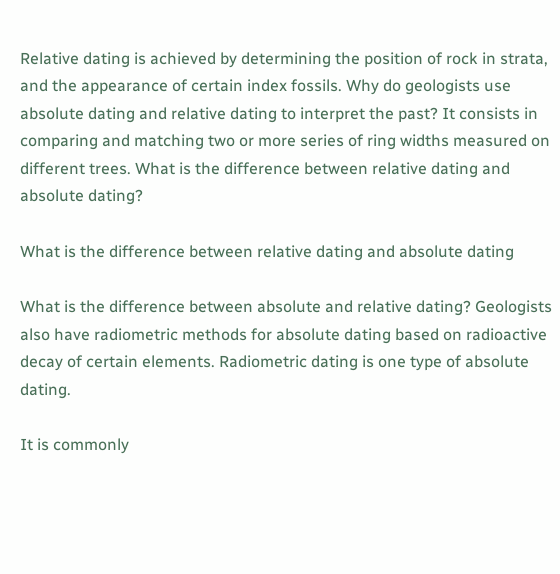Relative dating is achieved by determining the position of rock in strata, and the appearance of certain index fossils. Why do geologists use absolute dating and relative dating to interpret the past? It consists in comparing and matching two or more series of ring widths measured on different trees. What is the difference between relative dating and absolute dating?

What is the difference between relative dating and absolute dating

What is the difference between absolute and relative dating? Geologists also have radiometric methods for absolute dating based on radioactive decay of certain elements. Radiometric dating is one type of absolute dating.

It is commonly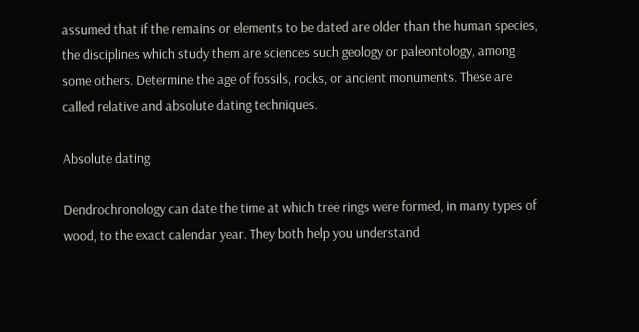assumed that if the remains or elements to be dated are older than the human species, the disciplines which study them are sciences such geology or paleontology, among some others. Determine the age of fossils, rocks, or ancient monuments. These are called relative and absolute dating techniques.

Absolute dating

Dendrochronology can date the time at which tree rings were formed, in many types of wood, to the exact calendar year. They both help you understand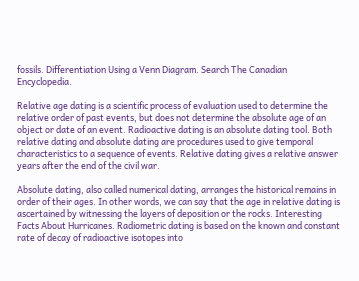fossils. Differentiation Using a Venn Diagram. Search The Canadian Encyclopedia.

Relative age dating is a scientific process of evaluation used to determine the relative order of past events, but does not determine the absolute age of an object or date of an event. Radioactive dating is an absolute dating tool. Both relative dating and absolute dating are procedures used to give temporal characteristics to a sequence of events. Relative dating gives a relative answer years after the end of the civil war.

Absolute dating, also called numerical dating, arranges the historical remains in order of their ages. In other words, we can say that the age in relative dating is ascertained by witnessing the layers of deposition or the rocks. Interesting Facts About Hurricanes. Radiometric dating is based on the known and constant rate of decay of radioactive isotopes into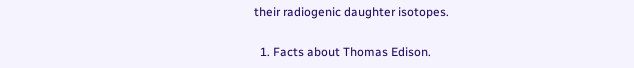their radiogenic daughter isotopes.

  1. Facts about Thomas Edison.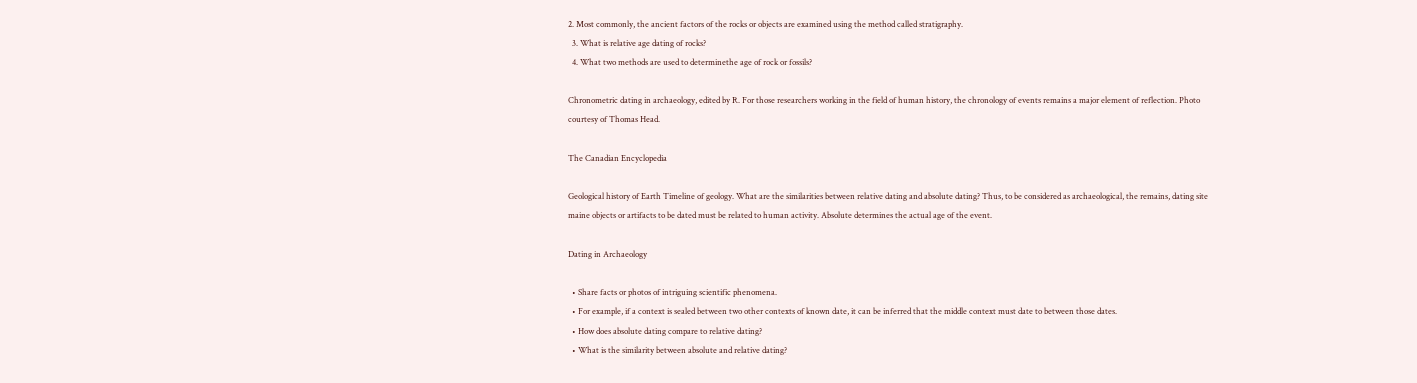2. Most commonly, the ancient factors of the rocks or objects are examined using the method called stratigraphy.
  3. What is relative age dating of rocks?
  4. What two methods are used to determinethe age of rock or fossils?

Chronometric dating in archaeology, edited by R. For those researchers working in the field of human history, the chronology of events remains a major element of reflection. Photo courtesy of Thomas Head.

The Canadian Encyclopedia

Geological history of Earth Timeline of geology. What are the similarities between relative dating and absolute dating? Thus, to be considered as archaeological, the remains, dating site maine objects or artifacts to be dated must be related to human activity. Absolute determines the actual age of the event.

Dating in Archaeology

  • Share facts or photos of intriguing scientific phenomena.
  • For example, if a context is sealed between two other contexts of known date, it can be inferred that the middle context must date to between those dates.
  • How does absolute dating compare to relative dating?
  • What is the similarity between absolute and relative dating?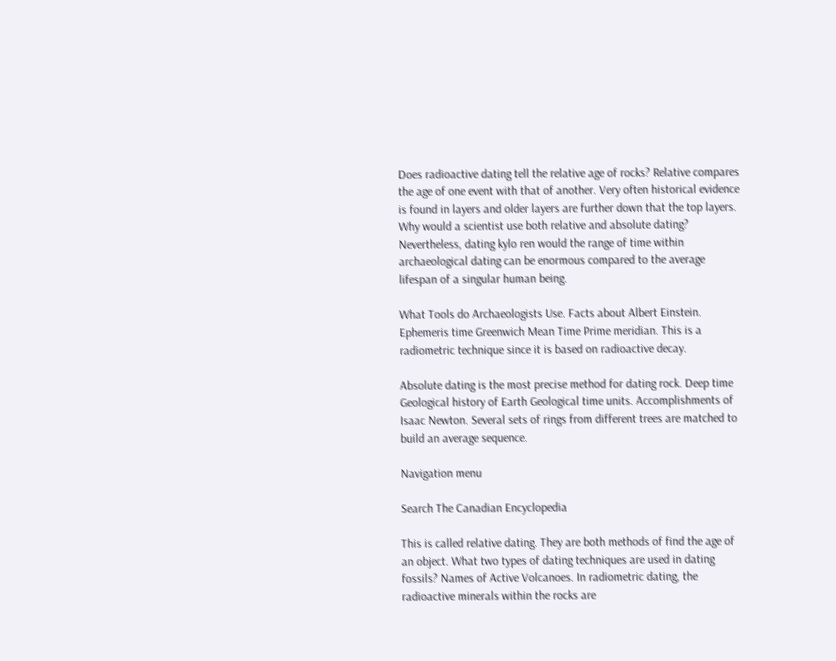Does radioactive dating tell the relative age of rocks? Relative compares the age of one event with that of another. Very often historical evidence is found in layers and older layers are further down that the top layers. Why would a scientist use both relative and absolute dating? Nevertheless, dating kylo ren would the range of time within archaeological dating can be enormous compared to the average lifespan of a singular human being.

What Tools do Archaeologists Use. Facts about Albert Einstein. Ephemeris time Greenwich Mean Time Prime meridian. This is a radiometric technique since it is based on radioactive decay.

Absolute dating is the most precise method for dating rock. Deep time Geological history of Earth Geological time units. Accomplishments of Isaac Newton. Several sets of rings from different trees are matched to build an average sequence.

Navigation menu

Search The Canadian Encyclopedia

This is called relative dating. They are both methods of find the age of an object. What two types of dating techniques are used in dating fossils? Names of Active Volcanoes. In radiometric dating, the radioactive minerals within the rocks are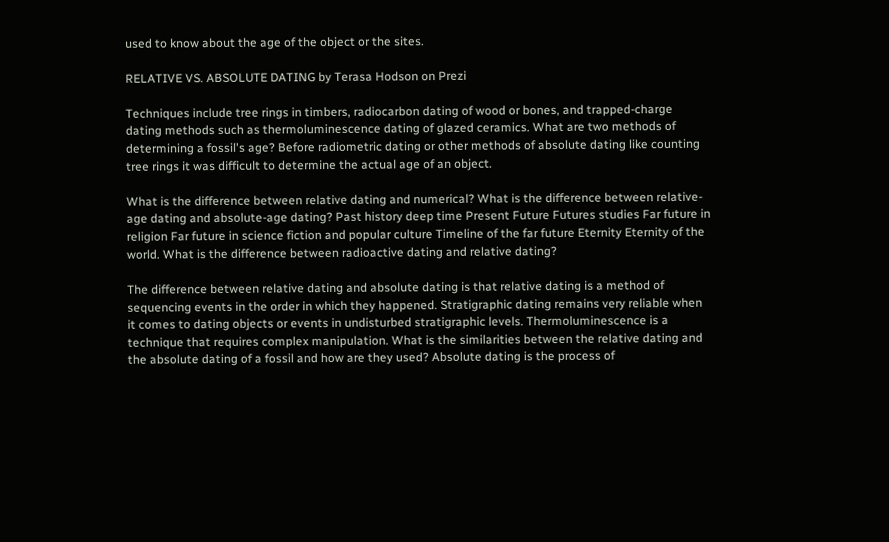used to know about the age of the object or the sites.

RELATIVE VS. ABSOLUTE DATING by Terasa Hodson on Prezi

Techniques include tree rings in timbers, radiocarbon dating of wood or bones, and trapped-charge dating methods such as thermoluminescence dating of glazed ceramics. What are two methods of determining a fossil's age? Before radiometric dating or other methods of absolute dating like counting tree rings it was difficult to determine the actual age of an object.

What is the difference between relative dating and numerical? What is the difference between relative-age dating and absolute-age dating? Past history deep time Present Future Futures studies Far future in religion Far future in science fiction and popular culture Timeline of the far future Eternity Eternity of the world. What is the difference between radioactive dating and relative dating?

The difference between relative dating and absolute dating is that relative dating is a method of sequencing events in the order in which they happened. Stratigraphic dating remains very reliable when it comes to dating objects or events in undisturbed stratigraphic levels. Thermoluminescence is a technique that requires complex manipulation. What is the similarities between the relative dating and the absolute dating of a fossil and how are they used? Absolute dating is the process of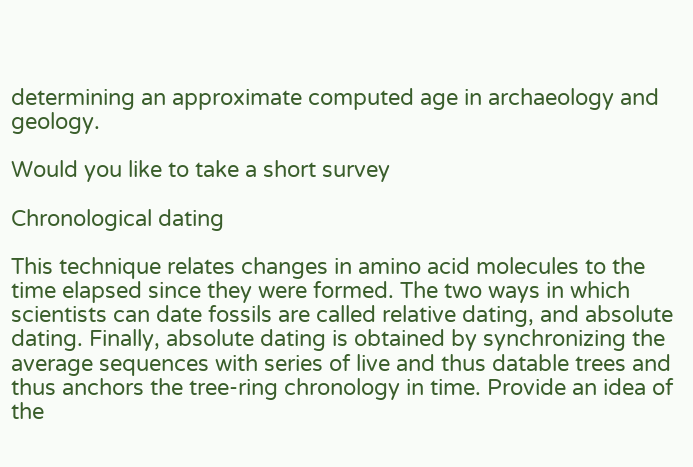determining an approximate computed age in archaeology and geology.

Would you like to take a short survey

Chronological dating

This technique relates changes in amino acid molecules to the time elapsed since they were formed. The two ways in which scientists can date fossils are called relative dating, and absolute dating. Finally, absolute dating is obtained by synchronizing the average sequences with series of live and thus datable trees and thus anchors the tree-ring chronology in time. Provide an idea of the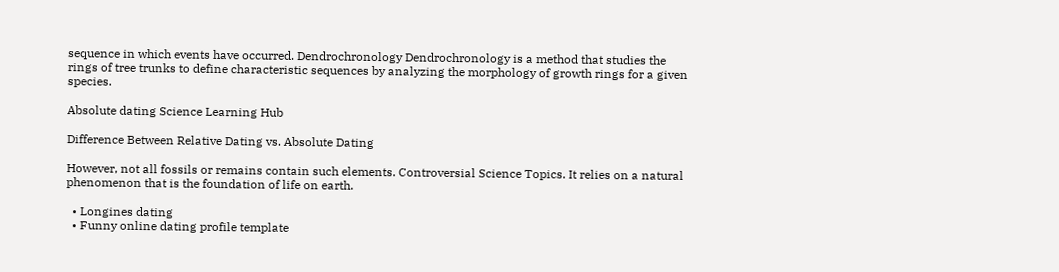sequence in which events have occurred. Dendrochronology Dendrochronology is a method that studies the rings of tree trunks to define characteristic sequences by analyzing the morphology of growth rings for a given species.

Absolute dating Science Learning Hub

Difference Between Relative Dating vs. Absolute Dating

However, not all fossils or remains contain such elements. Controversial Science Topics. It relies on a natural phenomenon that is the foundation of life on earth.

  • Longines dating
  • Funny online dating profile template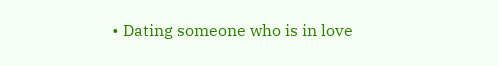• Dating someone who is in love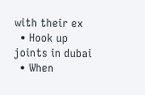with their ex
  • Hook up joints in dubai
  • When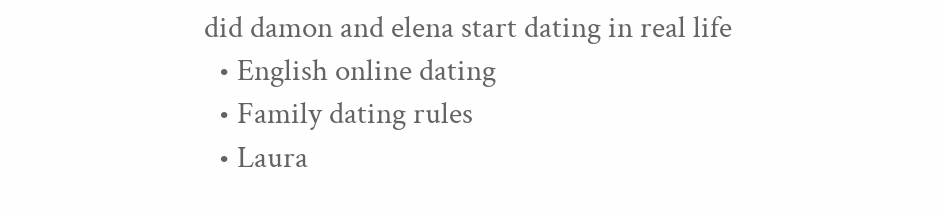did damon and elena start dating in real life
  • English online dating
  • Family dating rules
  • Laura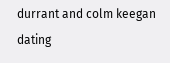durrant and colm keegan dating